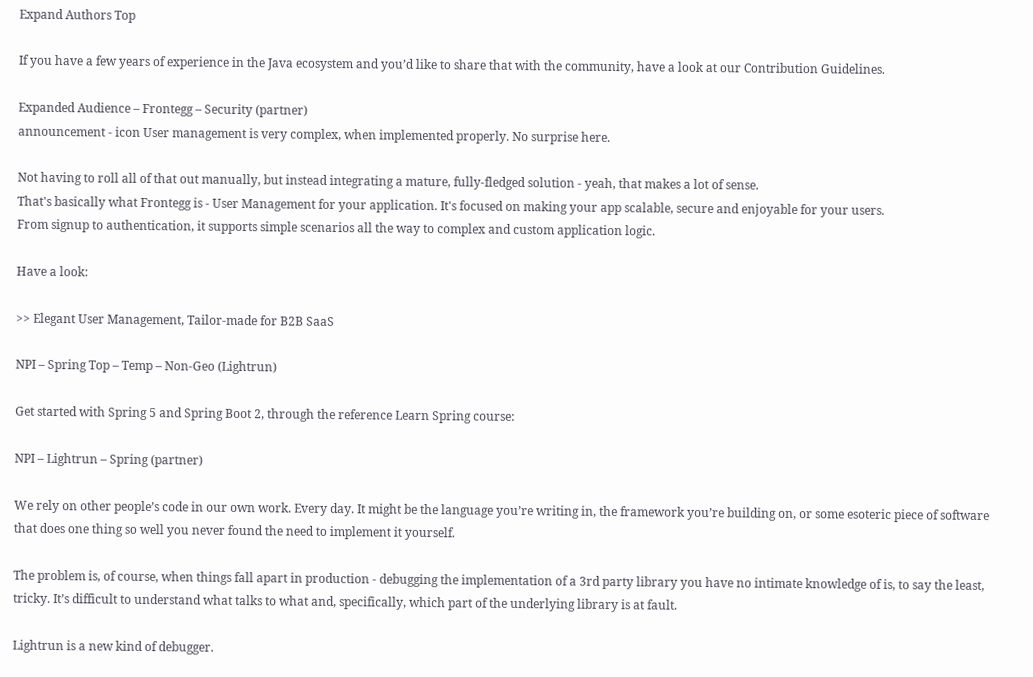Expand Authors Top

If you have a few years of experience in the Java ecosystem and you’d like to share that with the community, have a look at our Contribution Guidelines.

Expanded Audience – Frontegg – Security (partner)
announcement - icon User management is very complex, when implemented properly. No surprise here.

Not having to roll all of that out manually, but instead integrating a mature, fully-fledged solution - yeah, that makes a lot of sense.
That's basically what Frontegg is - User Management for your application. It's focused on making your app scalable, secure and enjoyable for your users.
From signup to authentication, it supports simple scenarios all the way to complex and custom application logic.

Have a look:

>> Elegant User Management, Tailor-made for B2B SaaS

NPI – Spring Top – Temp – Non-Geo (Lightrun)

Get started with Spring 5 and Spring Boot 2, through the reference Learn Spring course:

NPI – Lightrun – Spring (partner)

We rely on other people’s code in our own work. Every day. It might be the language you’re writing in, the framework you’re building on, or some esoteric piece of software that does one thing so well you never found the need to implement it yourself.

The problem is, of course, when things fall apart in production - debugging the implementation of a 3rd party library you have no intimate knowledge of is, to say the least, tricky. It’s difficult to understand what talks to what and, specifically, which part of the underlying library is at fault.

Lightrun is a new kind of debugger.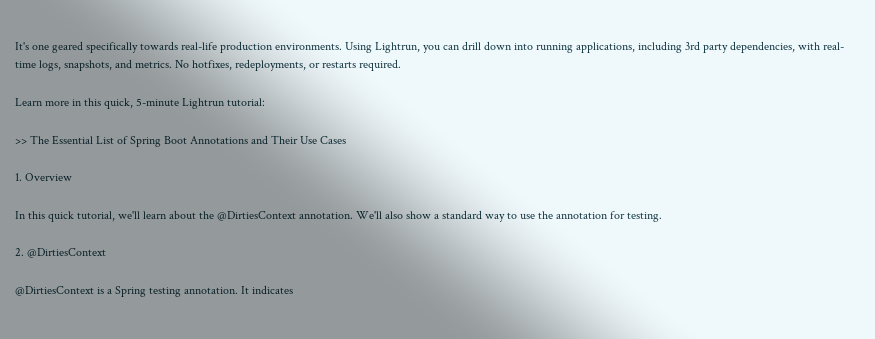It's one geared specifically towards real-life production environments. Using Lightrun, you can drill down into running applications, including 3rd party dependencies, with real-time logs, snapshots, and metrics. No hotfixes, redeployments, or restarts required.

Learn more in this quick, 5-minute Lightrun tutorial:

>> The Essential List of Spring Boot Annotations and Their Use Cases

1. Overview

In this quick tutorial, we'll learn about the @DirtiesContext annotation. We'll also show a standard way to use the annotation for testing.

2. @DirtiesContext

@DirtiesContext is a Spring testing annotation. It indicates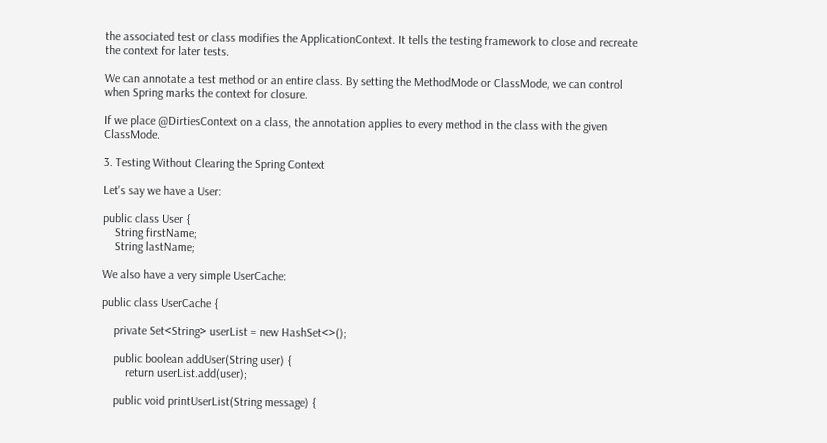the associated test or class modifies the ApplicationContext. It tells the testing framework to close and recreate the context for later tests.

We can annotate a test method or an entire class. By setting the MethodMode or ClassMode, we can control when Spring marks the context for closure.

If we place @DirtiesContext on a class, the annotation applies to every method in the class with the given ClassMode.

3. Testing Without Clearing the Spring Context

Let's say we have a User:

public class User {
    String firstName;
    String lastName;

We also have a very simple UserCache:

public class UserCache {

    private Set<String> userList = new HashSet<>();

    public boolean addUser(String user) {
        return userList.add(user);

    public void printUserList(String message) {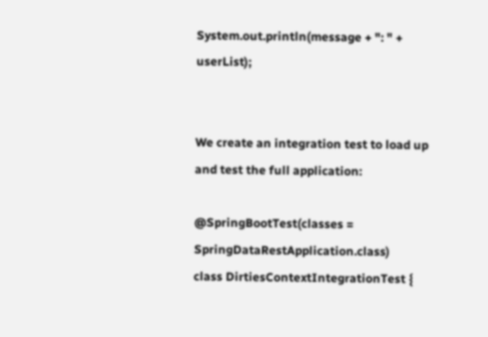System.out.println(message + ": " + userList);


We create an integration test to load up and test the full application:

@SpringBootTest(classes = SpringDataRestApplication.class)
class DirtiesContextIntegrationTest {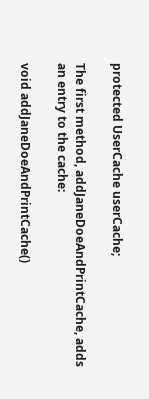protected UserCache userCache;

The first method, addJaneDoeAndPrintCache, adds an entry to the cache:

void addJaneDoeAndPrintCache()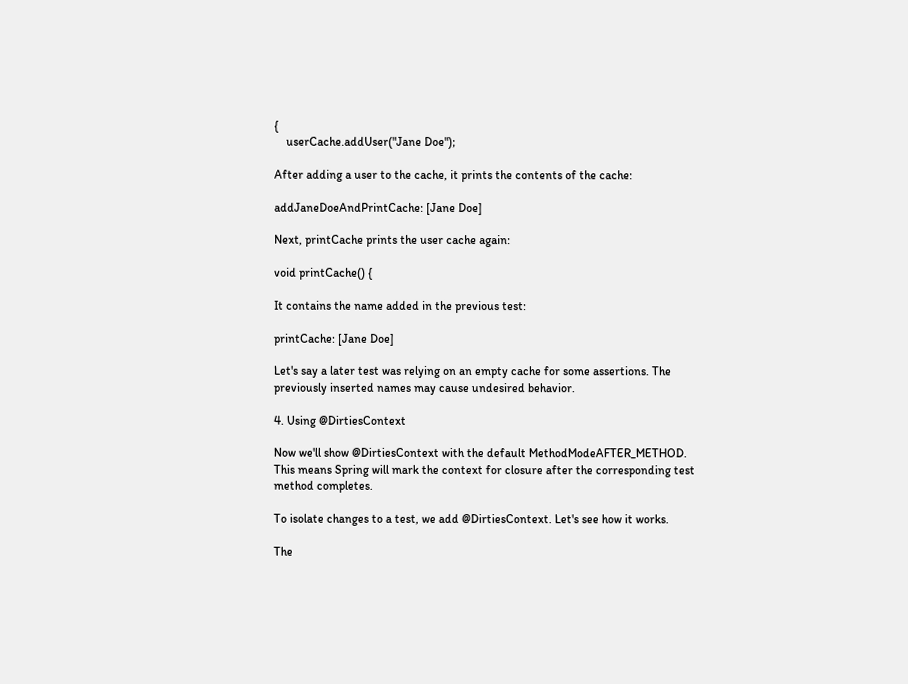{
    userCache.addUser("Jane Doe");

After adding a user to the cache, it prints the contents of the cache:

addJaneDoeAndPrintCache: [Jane Doe]

Next, printCache prints the user cache again:

void printCache() {

It contains the name added in the previous test:

printCache: [Jane Doe]

Let's say a later test was relying on an empty cache for some assertions. The previously inserted names may cause undesired behavior.

4. Using @DirtiesContext

Now we'll show @DirtiesContext with the default MethodModeAFTER_METHOD. This means Spring will mark the context for closure after the corresponding test method completes.

To isolate changes to a test, we add @DirtiesContext. Let's see how it works.

The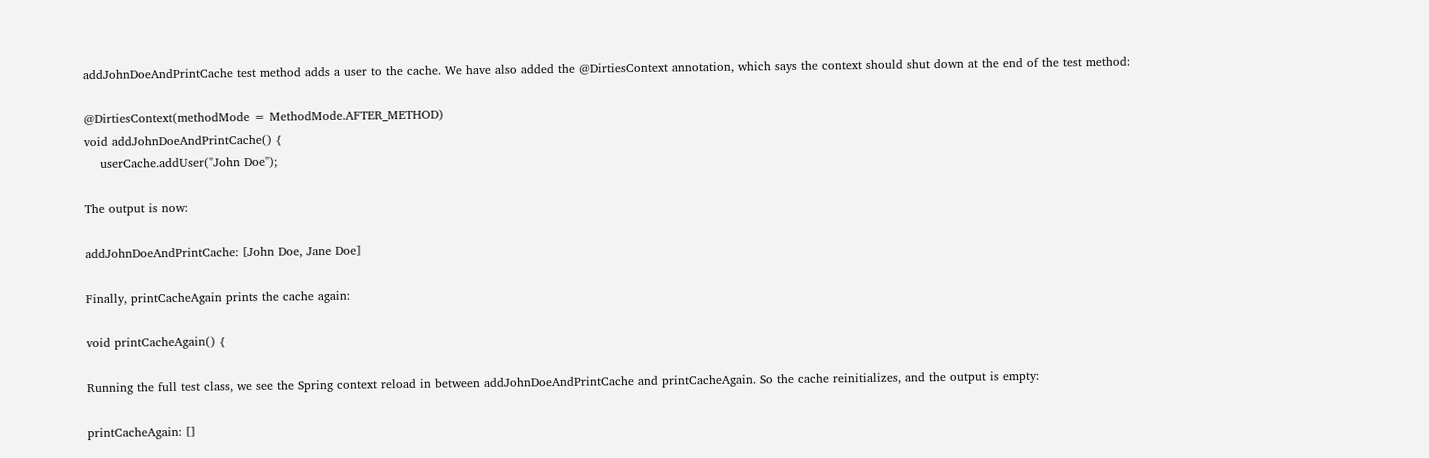addJohnDoeAndPrintCache test method adds a user to the cache. We have also added the @DirtiesContext annotation, which says the context should shut down at the end of the test method:

@DirtiesContext(methodMode = MethodMode.AFTER_METHOD)
void addJohnDoeAndPrintCache() {
    userCache.addUser("John Doe");

The output is now:

addJohnDoeAndPrintCache: [John Doe, Jane Doe]

Finally, printCacheAgain prints the cache again:

void printCacheAgain() {

Running the full test class, we see the Spring context reload in between addJohnDoeAndPrintCache and printCacheAgain. So the cache reinitializes, and the output is empty:

printCacheAgain: []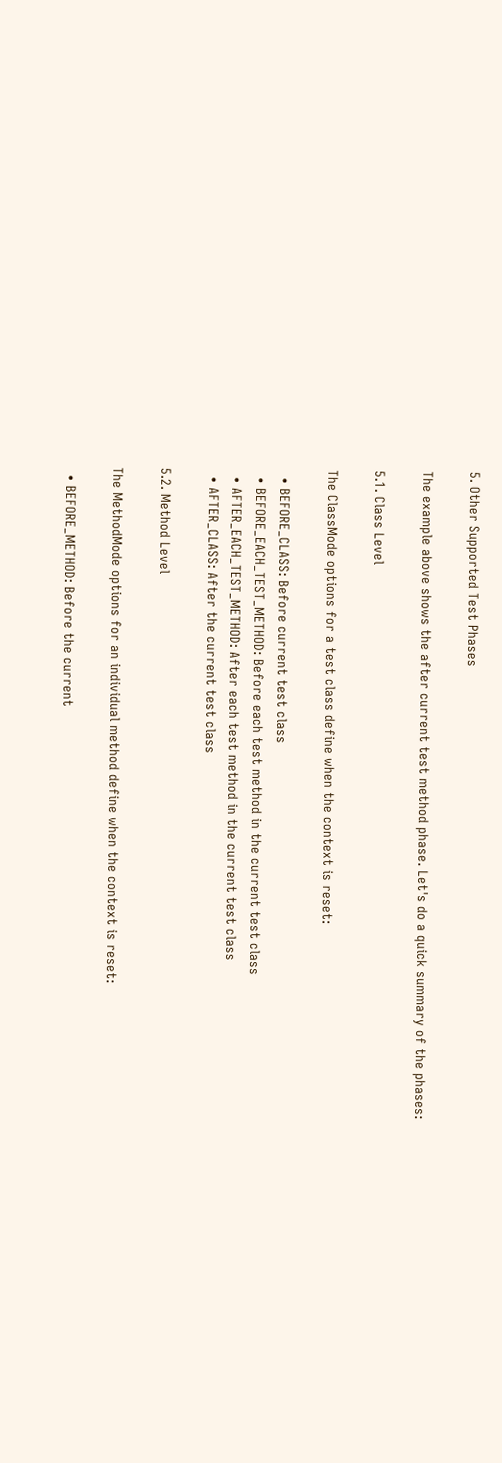5. Other Supported Test Phases

The example above shows the after current test method phase. Let's do a quick summary of the phases:

5.1. Class Level

The ClassMode options for a test class define when the context is reset:

  • BEFORE_CLASS: Before current test class
  • BEFORE_EACH_TEST_METHOD: Before each test method in the current test class
  • AFTER_EACH_TEST_METHOD: After each test method in the current test class
  • AFTER_CLASS: After the current test class

5.2. Method Level

The MethodMode options for an individual method define when the context is reset:

  • BEFORE_METHOD: Before the current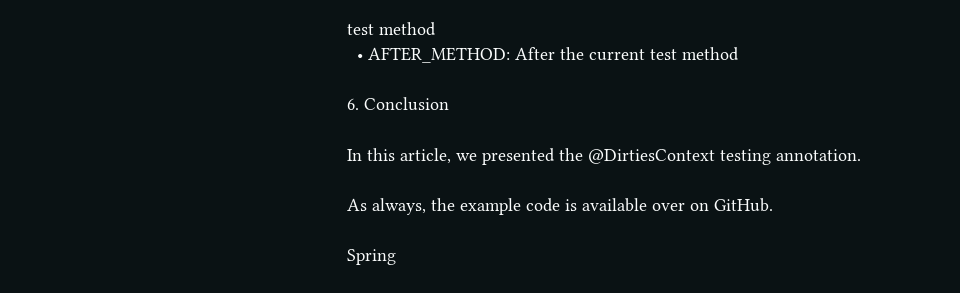test method
  • AFTER_METHOD: After the current test method

6. Conclusion

In this article, we presented the @DirtiesContext testing annotation.

As always, the example code is available over on GitHub.

Spring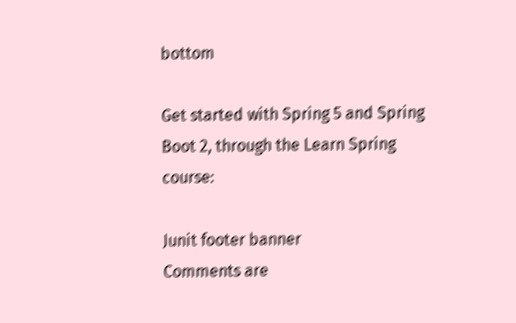bottom

Get started with Spring 5 and Spring Boot 2, through the Learn Spring course:

Junit footer banner
Comments are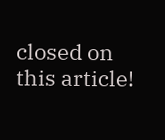closed on this article!